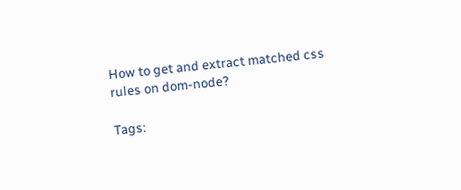How to get and extract matched css rules on dom-node?

Tags: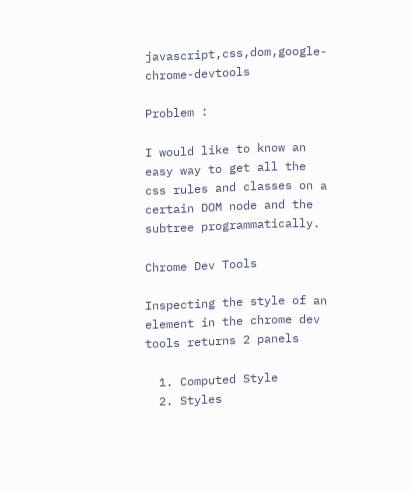javascript,css,dom,google-chrome-devtools

Problem :

I would like to know an easy way to get all the css rules and classes on a certain DOM node and the subtree programmatically.

Chrome Dev Tools

Inspecting the style of an element in the chrome dev tools returns 2 panels

  1. Computed Style
  2. Styles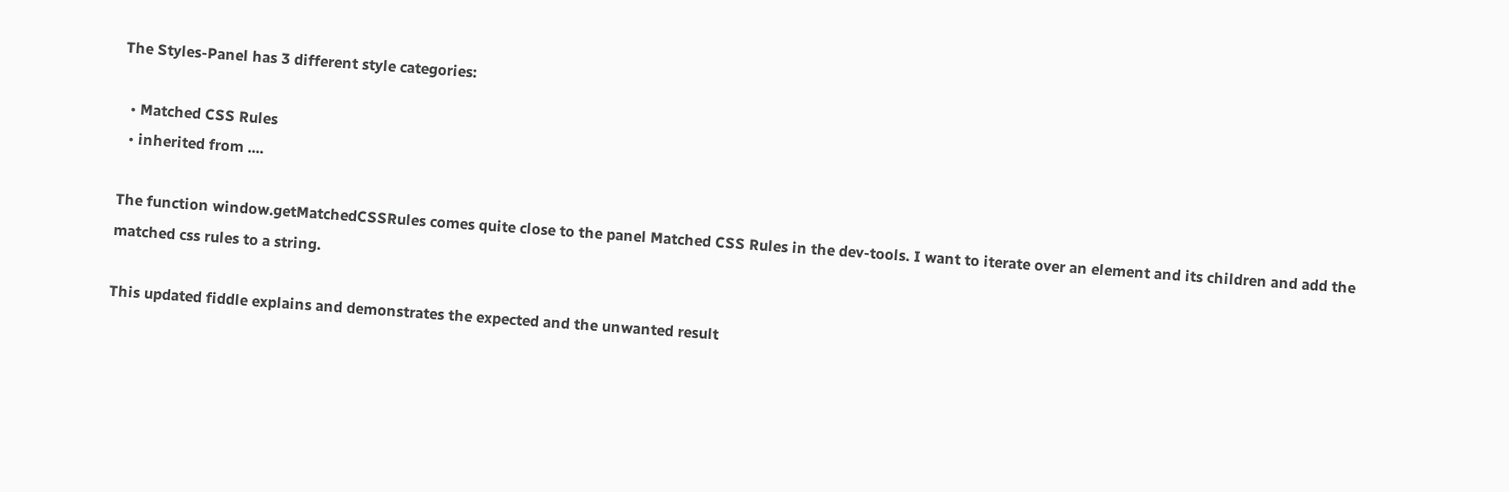The Styles-Panel has 3 different style categories:

  • Matched CSS Rules
  • inherited from ....

The function window.getMatchedCSSRules comes quite close to the panel Matched CSS Rules in the dev-tools. I want to iterate over an element and its children and add the matched css rules to a string.

This updated fiddle explains and demonstrates the expected and the unwanted result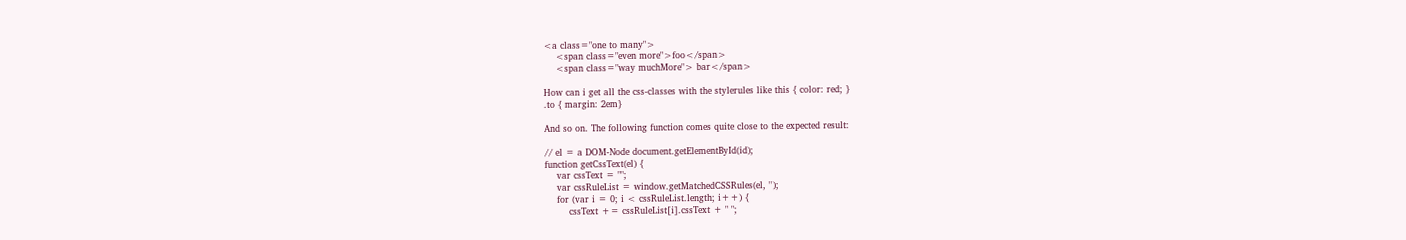<a class="one to many">
    <span class="even more">foo</span>
    <span class="way muchMore"> bar</span>

How can i get all the css-classes with the stylerules like this { color: red; }
.to { margin: 2em}

And so on. The following function comes quite close to the expected result:

// el = a DOM-Node document.getElementById(id);
function getCssText(el) {
    var cssText = "";
    var cssRuleList = window.getMatchedCSSRules(el, '');
    for (var i = 0; i < cssRuleList.length; i++) {
        cssText += cssRuleList[i].cssText + " ";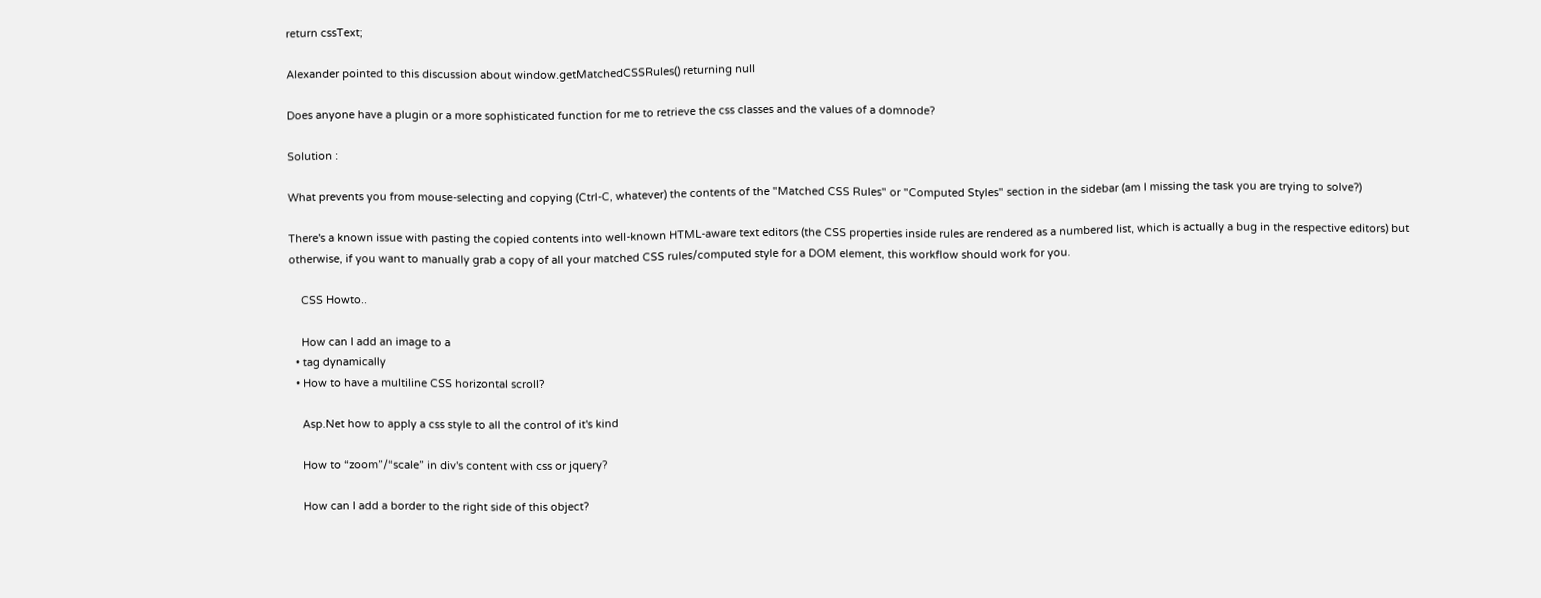return cssText;

Alexander pointed to this discussion about window.getMatchedCSSRules() returning null

Does anyone have a plugin or a more sophisticated function for me to retrieve the css classes and the values of a domnode?

Solution :

What prevents you from mouse-selecting and copying (Ctrl-C, whatever) the contents of the "Matched CSS Rules" or "Computed Styles" section in the sidebar (am I missing the task you are trying to solve?)

There's a known issue with pasting the copied contents into well-known HTML-aware text editors (the CSS properties inside rules are rendered as a numbered list, which is actually a bug in the respective editors) but otherwise, if you want to manually grab a copy of all your matched CSS rules/computed style for a DOM element, this workflow should work for you.

    CSS Howto..

    How can I add an image to a
  • tag dynamically
  • How to have a multiline CSS horizontal scroll?

    Asp.Net how to apply a css style to all the control of it's kind

    How to “zoom”/“scale” in div's content with css or jquery?

    How can I add a border to the right side of this object?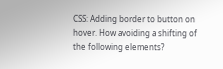CSS: Adding border to button on hover. How avoiding a shifting of the following elements?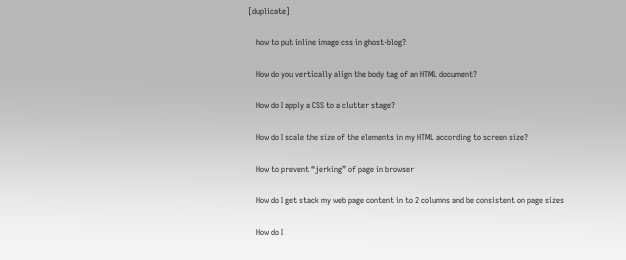[duplicate]

    how to put inline image css in ghost-blog?

    How do you vertically align the body tag of an HTML document?

    How do I apply a CSS to a clutter stage?

    How do I scale the size of the elements in my HTML according to screen size?

    How to prevent “jerking” of page in browser

    How do I get stack my web page content in to 2 columns and be consistent on page sizes

    How do I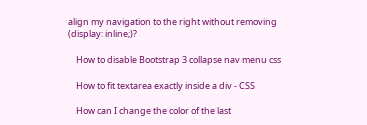align my navigation to the right without removing (display: inline;)?

    How to disable Bootstrap 3 collapse nav menu css

    How to fit textarea exactly inside a div - CSS

    How can I change the color of the last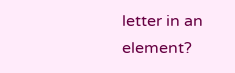letter in an element?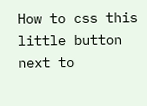How to css this little button next to